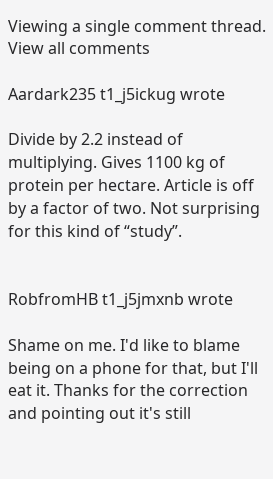Viewing a single comment thread. View all comments

Aardark235 t1_j5ickug wrote

Divide by 2.2 instead of multiplying. Gives 1100 kg of protein per hectare. Article is off by a factor of two. Not surprising for this kind of “study”.


RobfromHB t1_j5jmxnb wrote

Shame on me. I'd like to blame being on a phone for that, but I'll eat it. Thanks for the correction and pointing out it's still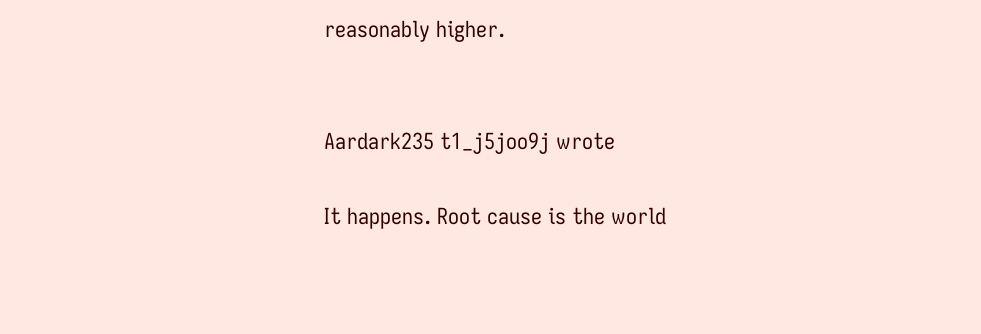reasonably higher.


Aardark235 t1_j5joo9j wrote

It happens. Root cause is the world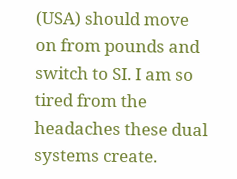(USA) should move on from pounds and switch to SI. I am so tired from the headaches these dual systems create.